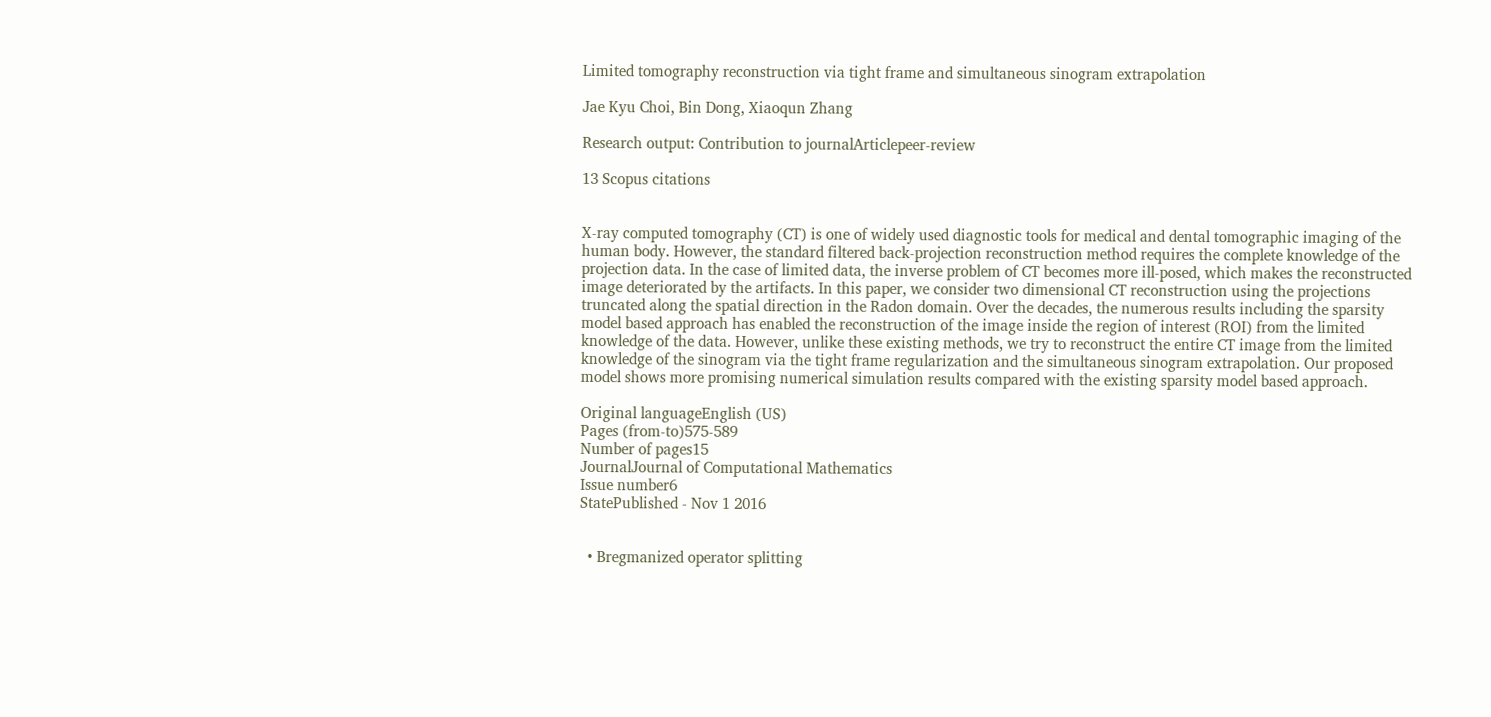Limited tomography reconstruction via tight frame and simultaneous sinogram extrapolation

Jae Kyu Choi, Bin Dong, Xiaoqun Zhang

Research output: Contribution to journalArticlepeer-review

13 Scopus citations


X-ray computed tomography (CT) is one of widely used diagnostic tools for medical and dental tomographic imaging of the human body. However, the standard filtered back-projection reconstruction method requires the complete knowledge of the projection data. In the case of limited data, the inverse problem of CT becomes more ill-posed, which makes the reconstructed image deteriorated by the artifacts. In this paper, we consider two dimensional CT reconstruction using the projections truncated along the spatial direction in the Radon domain. Over the decades, the numerous results including the sparsity model based approach has enabled the reconstruction of the image inside the region of interest (ROI) from the limited knowledge of the data. However, unlike these existing methods, we try to reconstruct the entire CT image from the limited knowledge of the sinogram via the tight frame regularization and the simultaneous sinogram extrapolation. Our proposed model shows more promising numerical simulation results compared with the existing sparsity model based approach.

Original languageEnglish (US)
Pages (from-to)575-589
Number of pages15
JournalJournal of Computational Mathematics
Issue number6
StatePublished - Nov 1 2016


  • Bregmanized operator splitting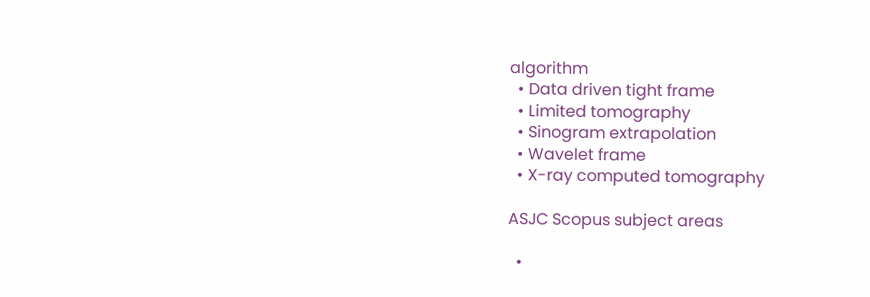algorithm
  • Data driven tight frame
  • Limited tomography
  • Sinogram extrapolation
  • Wavelet frame
  • X-ray computed tomography

ASJC Scopus subject areas

  •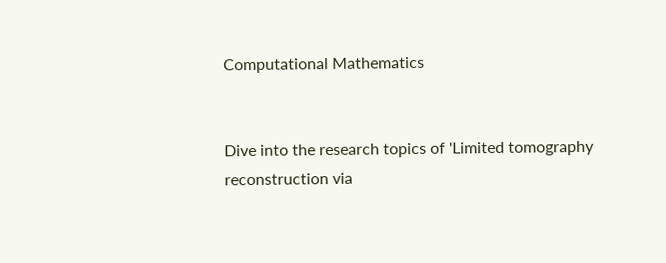Computational Mathematics


Dive into the research topics of 'Limited tomography reconstruction via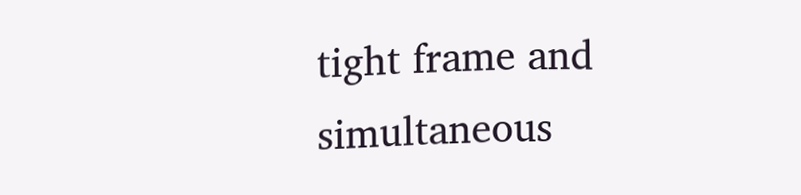tight frame and simultaneous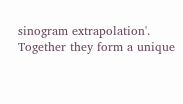sinogram extrapolation'. Together they form a unique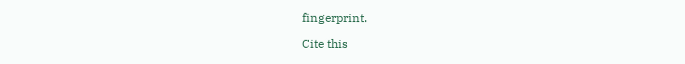fingerprint.

Cite this